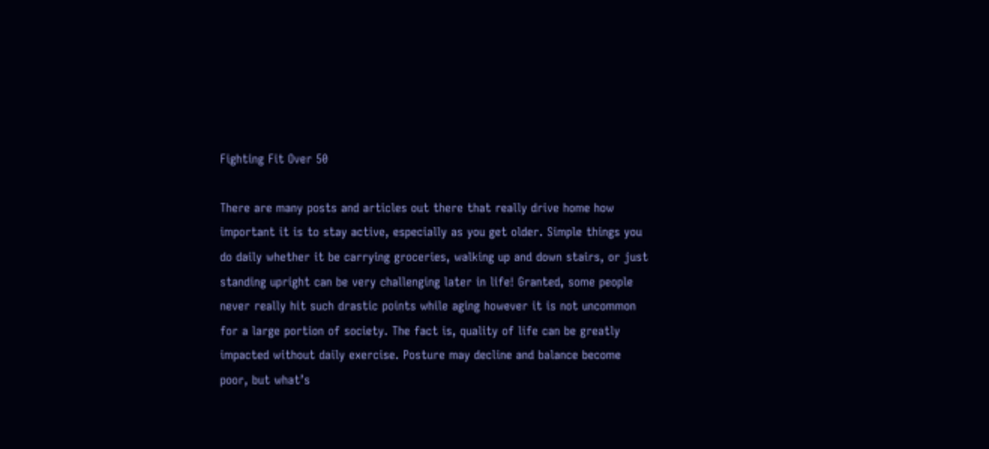Fighting Fit Over 50

There are many posts and articles out there that really drive home how important it is to stay active, especially as you get older. Simple things you do daily whether it be carrying groceries, walking up and down stairs, or just standing upright can be very challenging later in life! Granted, some people never really hit such drastic points while aging however it is not uncommon for a large portion of society. The fact is, quality of life can be greatly impacted without daily exercise. Posture may decline and balance become poor, but what’s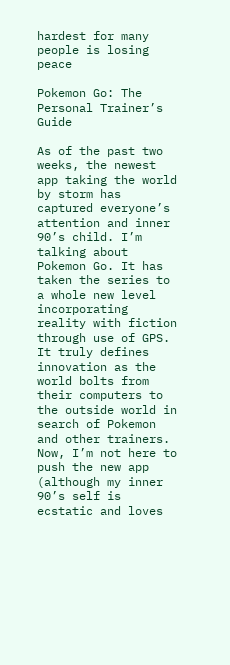hardest for many people is losing peace

Pokemon Go: The Personal Trainer’s Guide

As of the past two weeks, the newest app taking the world by storm has captured everyone’s attention and inner 90’s child. I’m talking about Pokemon Go. It has taken the series to a whole new level incorporating reality with fiction through use of GPS. It truly defines innovation as the world bolts from their computers to the outside world in search of Pokemon and other trainers. Now, I’m not here to push the new app (although my inner 90’s self is ecstatic and loves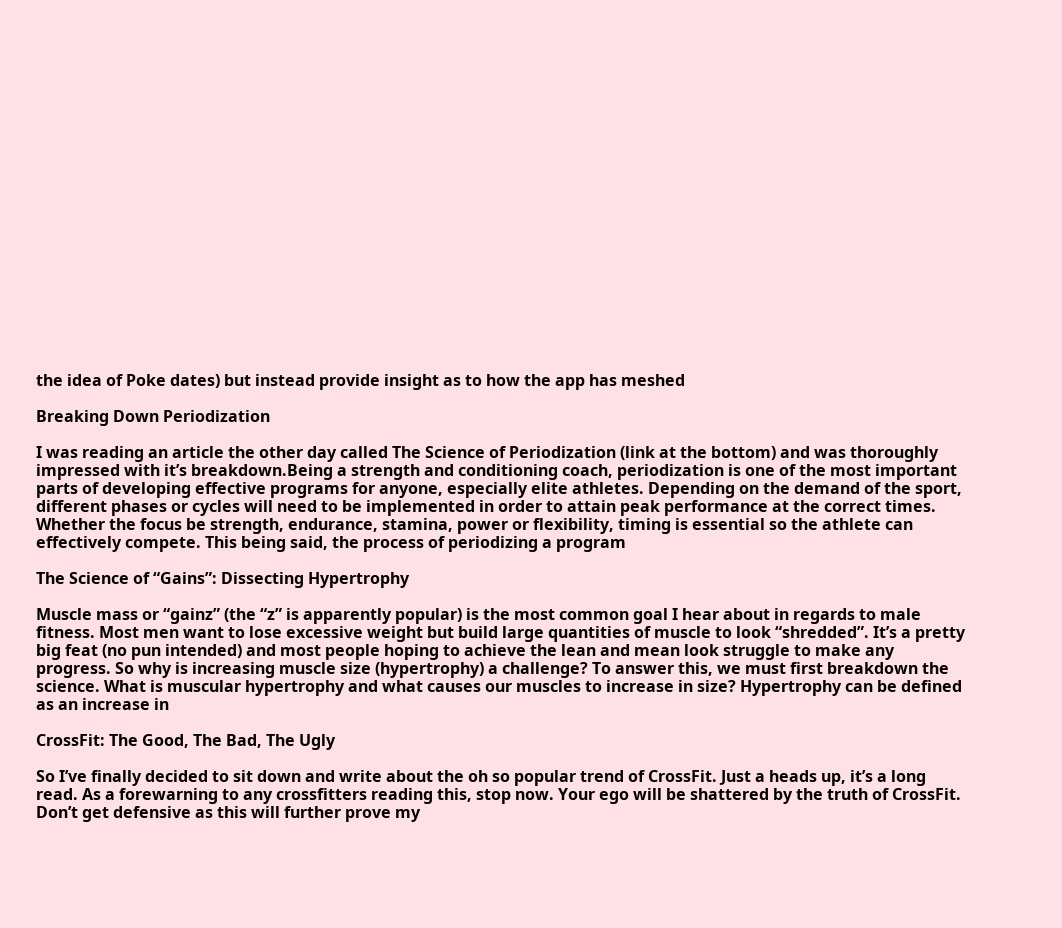the idea of Poke dates) but instead provide insight as to how the app has meshed

Breaking Down Periodization

I was reading an article the other day called The Science of Periodization (link at the bottom) and was thoroughly impressed with it’s breakdown.Being a strength and conditioning coach, periodization is one of the most important parts of developing effective programs for anyone, especially elite athletes. Depending on the demand of the sport, different phases or cycles will need to be implemented in order to attain peak performance at the correct times. Whether the focus be strength, endurance, stamina, power or flexibility, timing is essential so the athlete can effectively compete. This being said, the process of periodizing a program

The Science of “Gains”: Dissecting Hypertrophy

Muscle mass or “gainz” (the “z” is apparently popular) is the most common goal I hear about in regards to male fitness. Most men want to lose excessive weight but build large quantities of muscle to look “shredded”. It’s a pretty big feat (no pun intended) and most people hoping to achieve the lean and mean look struggle to make any progress. So why is increasing muscle size (hypertrophy) a challenge? To answer this, we must first breakdown the science. What is muscular hypertrophy and what causes our muscles to increase in size? Hypertrophy can be defined as an increase in

CrossFit: The Good, The Bad, The Ugly

So I’ve finally decided to sit down and write about the oh so popular trend of CrossFit. Just a heads up, it’s a long read. As a forewarning to any crossfitters reading this, stop now. Your ego will be shattered by the truth of CrossFit. Don’t get defensive as this will further prove my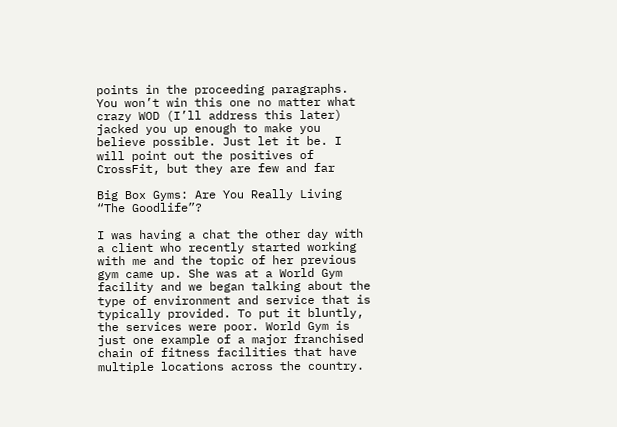points in the proceeding paragraphs. You won’t win this one no matter what crazy WOD (I’ll address this later) jacked you up enough to make you believe possible. Just let it be. I will point out the positives of CrossFit, but they are few and far

Big Box Gyms: Are You Really Living “The Goodlife”?

I was having a chat the other day with a client who recently started working with me and the topic of her previous gym came up. She was at a World Gym facility and we began talking about the type of environment and service that is typically provided. To put it bluntly, the services were poor. World Gym is just one example of a major franchised chain of fitness facilities that have multiple locations across the country.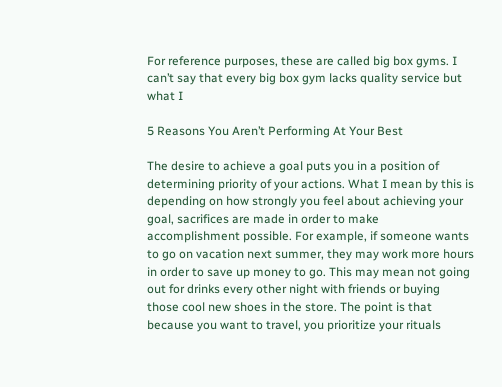For reference purposes, these are called big box gyms. I can’t say that every big box gym lacks quality service but what I

5 Reasons You Aren’t Performing At Your Best

The desire to achieve a goal puts you in a position of determining priority of your actions. What I mean by this is depending on how strongly you feel about achieving your goal, sacrifices are made in order to make accomplishment possible. For example, if someone wants to go on vacation next summer, they may work more hours in order to save up money to go. This may mean not going out for drinks every other night with friends or buying those cool new shoes in the store. The point is that because you want to travel, you prioritize your rituals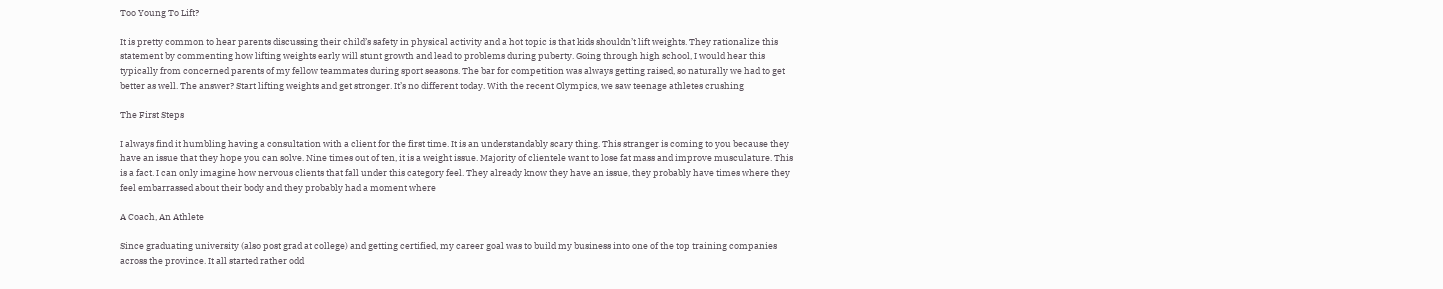Too Young To Lift?

It is pretty common to hear parents discussing their child’s safety in physical activity and a hot topic is that kids shouldn’t lift weights. They rationalize this statement by commenting how lifting weights early will stunt growth and lead to problems during puberty. Going through high school, I would hear this typically from concerned parents of my fellow teammates during sport seasons. The bar for competition was always getting raised, so naturally we had to get better as well. The answer? Start lifting weights and get stronger. It’s no different today. With the recent Olympics, we saw teenage athletes crushing

The First Steps

I always find it humbling having a consultation with a client for the first time. It is an understandably scary thing. This stranger is coming to you because they have an issue that they hope you can solve. Nine times out of ten, it is a weight issue. Majority of clientele want to lose fat mass and improve musculature. This is a fact. I can only imagine how nervous clients that fall under this category feel. They already know they have an issue, they probably have times where they feel embarrassed about their body and they probably had a moment where

A Coach, An Athlete

Since graduating university (also post grad at college) and getting certified, my career goal was to build my business into one of the top training companies across the province. It all started rather odd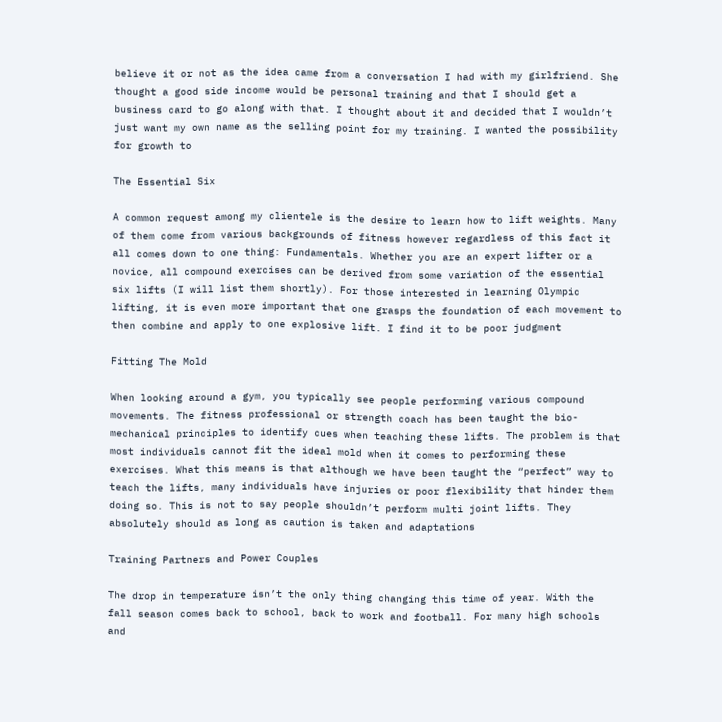believe it or not as the idea came from a conversation I had with my girlfriend. She thought a good side income would be personal training and that I should get a business card to go along with that. I thought about it and decided that I wouldn’t just want my own name as the selling point for my training. I wanted the possibility for growth to

The Essential Six

A common request among my clientele is the desire to learn how to lift weights. Many of them come from various backgrounds of fitness however regardless of this fact it all comes down to one thing: Fundamentals. Whether you are an expert lifter or a novice, all compound exercises can be derived from some variation of the essential six lifts (I will list them shortly). For those interested in learning Olympic lifting, it is even more important that one grasps the foundation of each movement to then combine and apply to one explosive lift. I find it to be poor judgment

Fitting The Mold

When looking around a gym, you typically see people performing various compound movements. The fitness professional or strength coach has been taught the bio-mechanical principles to identify cues when teaching these lifts. The problem is that most individuals cannot fit the ideal mold when it comes to performing these exercises. What this means is that although we have been taught the “perfect” way to teach the lifts, many individuals have injuries or poor flexibility that hinder them doing so. This is not to say people shouldn’t perform multi joint lifts. They absolutely should as long as caution is taken and adaptations

Training Partners and Power Couples

The drop in temperature isn’t the only thing changing this time of year. With the fall season comes back to school, back to work and football. For many high schools and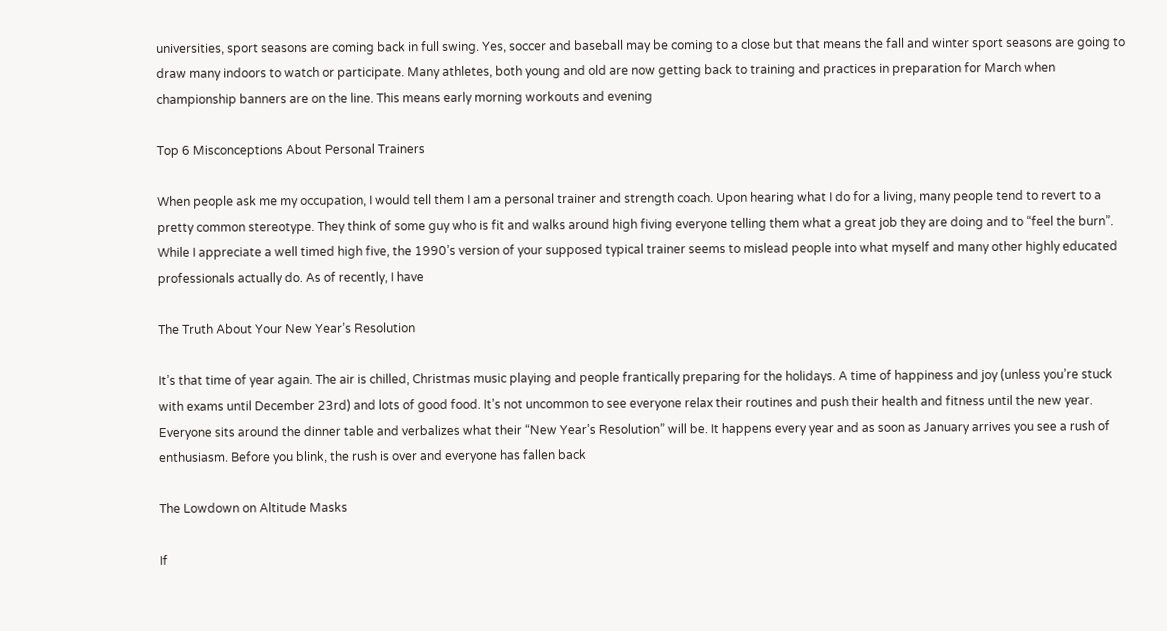universities, sport seasons are coming back in full swing. Yes, soccer and baseball may be coming to a close but that means the fall and winter sport seasons are going to draw many indoors to watch or participate. Many athletes, both young and old are now getting back to training and practices in preparation for March when championship banners are on the line. This means early morning workouts and evening

Top 6 Misconceptions About Personal Trainers

When people ask me my occupation, I would tell them I am a personal trainer and strength coach. Upon hearing what I do for a living, many people tend to revert to a pretty common stereotype. They think of some guy who is fit and walks around high fiving everyone telling them what a great job they are doing and to “feel the burn”. While I appreciate a well timed high five, the 1990’s version of your supposed typical trainer seems to mislead people into what myself and many other highly educated professionals actually do. As of recently, I have

The Truth About Your New Year’s Resolution

It’s that time of year again. The air is chilled, Christmas music playing and people frantically preparing for the holidays. A time of happiness and joy (unless you’re stuck with exams until December 23rd) and lots of good food. It’s not uncommon to see everyone relax their routines and push their health and fitness until the new year. Everyone sits around the dinner table and verbalizes what their “New Year’s Resolution” will be. It happens every year and as soon as January arrives you see a rush of enthusiasm. Before you blink, the rush is over and everyone has fallen back

The Lowdown on Altitude Masks

If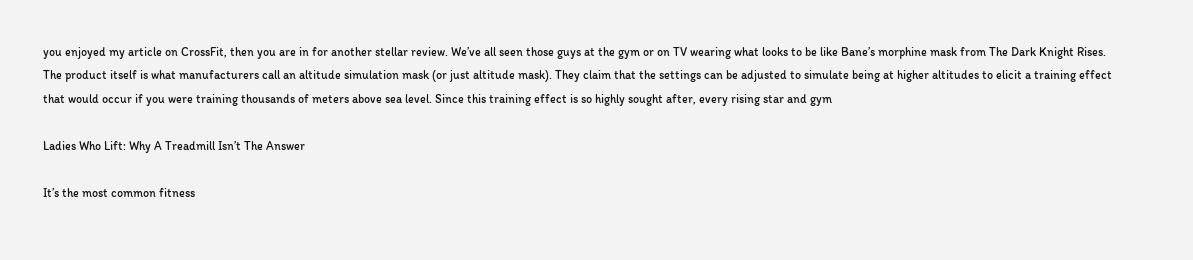you enjoyed my article on CrossFit, then you are in for another stellar review. We’ve all seen those guys at the gym or on TV wearing what looks to be like Bane’s morphine mask from The Dark Knight Rises. The product itself is what manufacturers call an altitude simulation mask (or just altitude mask). They claim that the settings can be adjusted to simulate being at higher altitudes to elicit a training effect that would occur if you were training thousands of meters above sea level. Since this training effect is so highly sought after, every rising star and gym

Ladies Who Lift: Why A Treadmill Isn’t The Answer

It’s the most common fitness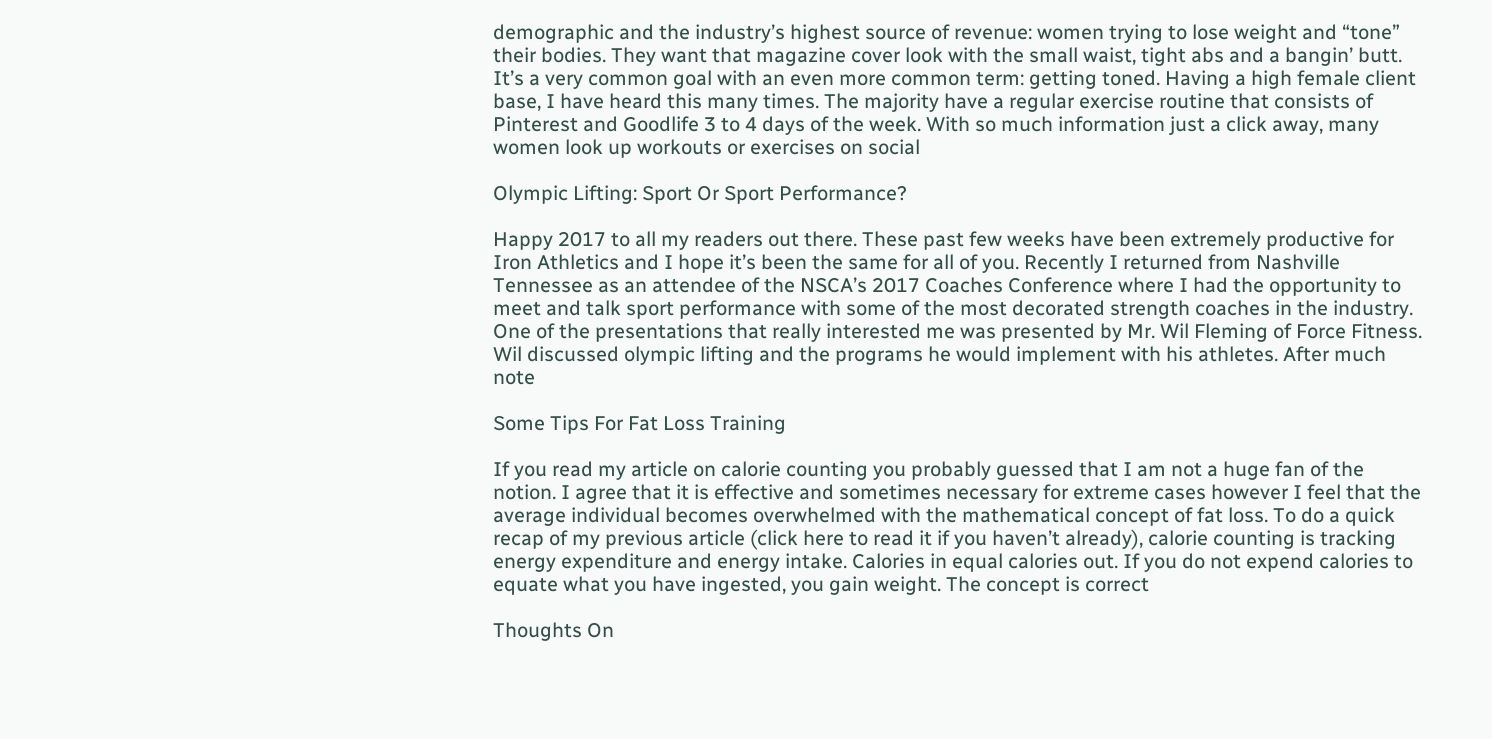demographic and the industry’s highest source of revenue: women trying to lose weight and “tone” their bodies. They want that magazine cover look with the small waist, tight abs and a bangin’ butt. It’s a very common goal with an even more common term: getting toned. Having a high female client base, I have heard this many times. The majority have a regular exercise routine that consists of Pinterest and Goodlife 3 to 4 days of the week. With so much information just a click away, many women look up workouts or exercises on social

Olympic Lifting: Sport Or Sport Performance?

Happy 2017 to all my readers out there. These past few weeks have been extremely productive for Iron Athletics and I hope it’s been the same for all of you. Recently I returned from Nashville Tennessee as an attendee of the NSCA’s 2017 Coaches Conference where I had the opportunity to meet and talk sport performance with some of the most decorated strength coaches in the industry. One of the presentations that really interested me was presented by Mr. Wil Fleming of Force Fitness. Wil discussed olympic lifting and the programs he would implement with his athletes. After much note

Some Tips For Fat Loss Training

If you read my article on calorie counting you probably guessed that I am not a huge fan of the notion. I agree that it is effective and sometimes necessary for extreme cases however I feel that the average individual becomes overwhelmed with the mathematical concept of fat loss. To do a quick recap of my previous article (click here to read it if you haven’t already), calorie counting is tracking energy expenditure and energy intake. Calories in equal calories out. If you do not expend calories to equate what you have ingested, you gain weight. The concept is correct

Thoughts On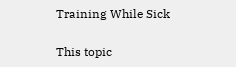Training While Sick

This topic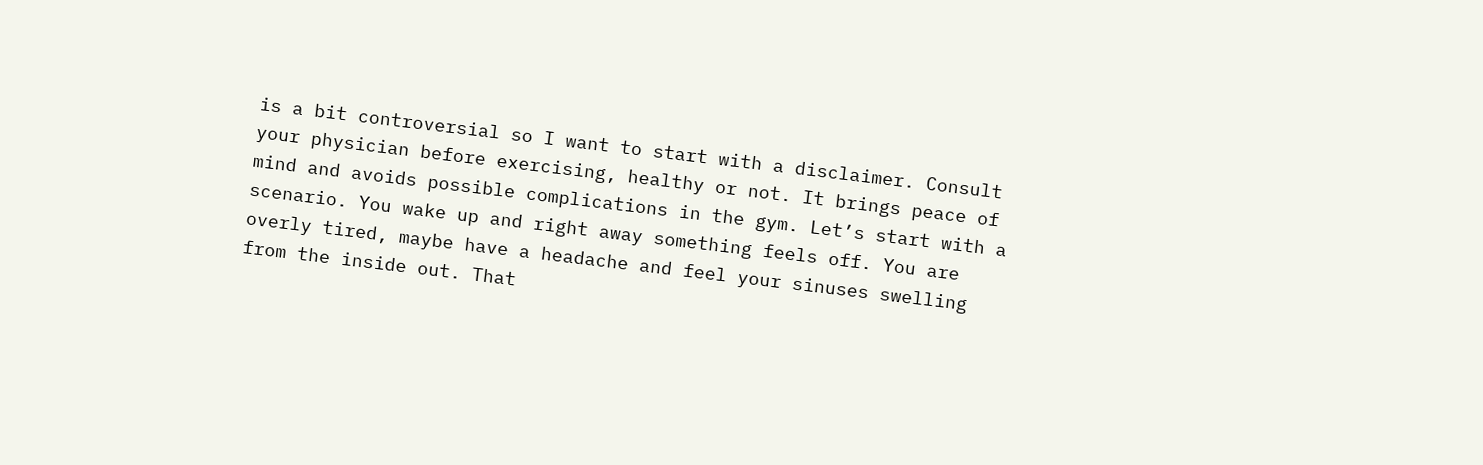is a bit controversial so I want to start with a disclaimer. Consult your physician before exercising, healthy or not. It brings peace of mind and avoids possible complications in the gym. Let’s start with a scenario. You wake up and right away something feels off. You are overly tired, maybe have a headache and feel your sinuses swelling from the inside out. That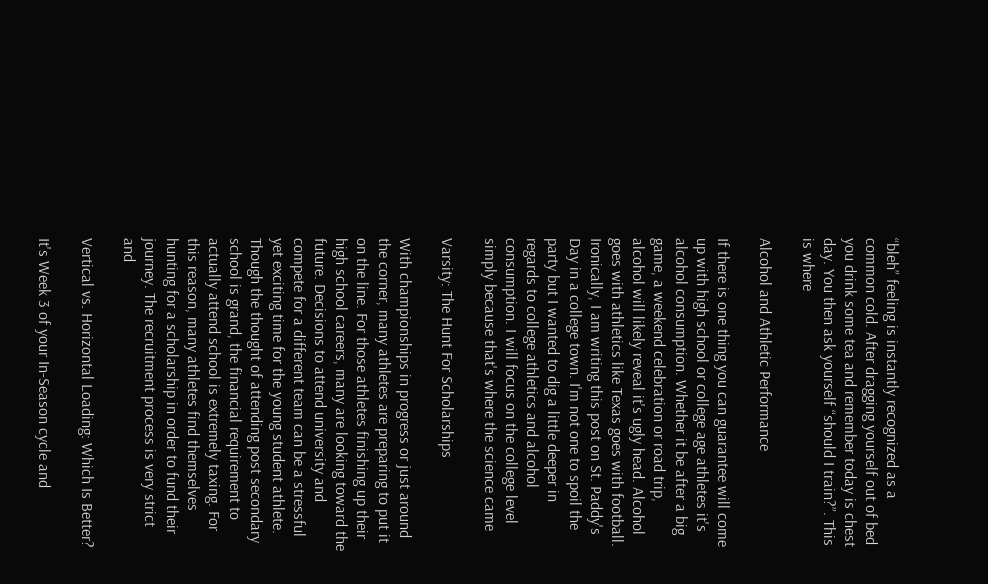“bleh” feeling is instantly recognized as a common cold. After dragging yourself out of bed you drink some tea and remember today is chest day. You then ask yourself “should I train?”. This is where

Alcohol and Athletic Performance

If there is one thing you can guarantee will come up with high school or college age athletes it's alcohol consumption. Whether it be after a big game, a weekend celebration or road trip, alcohol will likely reveal it's ugly head. Alcohol goes with athletics like Texas goes with football. Ironically, I am writing this post on St. Paddy's Day in a college town. I'm not one to spoil the party but I wanted to dig a little deeper in regards to college athletics and alcohol consumption. I will focus on the college level simply because that's where the science came

Varsity: The Hunt For Scholarships

With championships in progress or just around the corner, many athletes are preparing to put it on the line. For those athletes finishing up their high school careers, many are looking toward the future. Decisions to attend university and compete for a different team can be a stressful yet exciting time for the young student athlete. Though the thought of attending post secondary school is grand, the financial requirement to actually attend school is extremely taxing. For this reason, many athletes find themselves hunting for a scholarship in order to fund their journey. The recruitment process is very strict and

Vertical vs. Horizontal Loading: Which Is Better?

It's Week 3 of your In-Season cycle and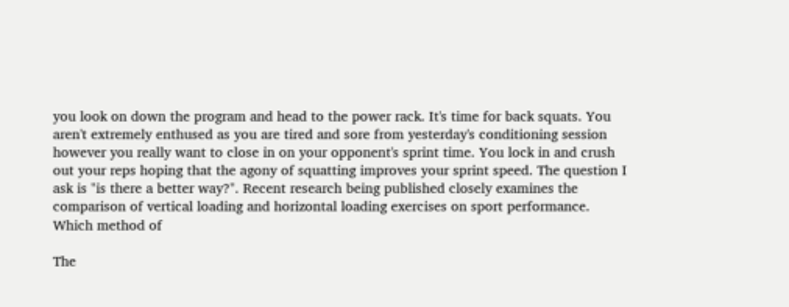you look on down the program and head to the power rack. It's time for back squats. You aren't extremely enthused as you are tired and sore from yesterday's conditioning session however you really want to close in on your opponent's sprint time. You lock in and crush out your reps hoping that the agony of squatting improves your sprint speed. The question I ask is "is there a better way?". Recent research being published closely examines the comparison of vertical loading and horizontal loading exercises on sport performance. Which method of

The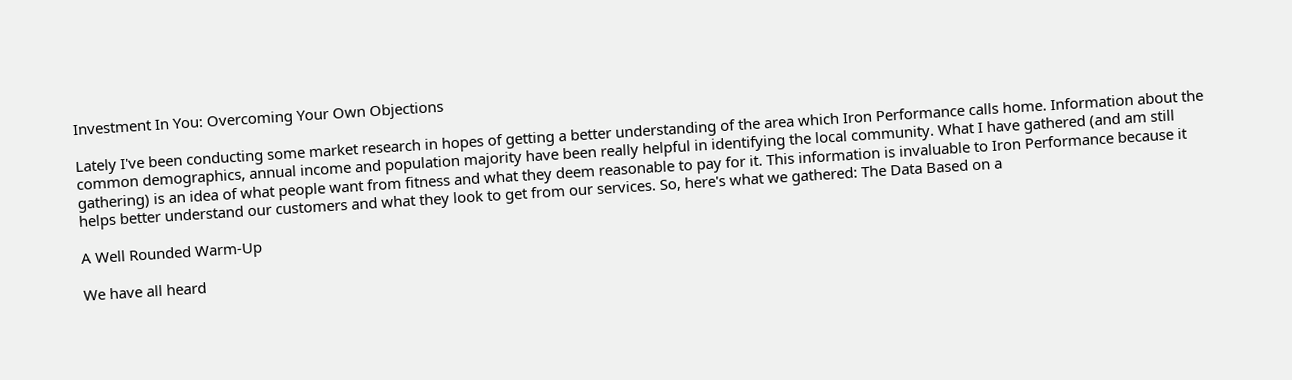Investment In You: Overcoming Your Own Objections

Lately I've been conducting some market research in hopes of getting a better understanding of the area which Iron Performance calls home. Information about the common demographics, annual income and population majority have been really helpful in identifying the local community. What I have gathered (and am still gathering) is an idea of what people want from fitness and what they deem reasonable to pay for it. This information is invaluable to Iron Performance because it helps better understand our customers and what they look to get from our services. So, here's what we gathered: The Data Based on a

A Well Rounded Warm-Up

We have all heard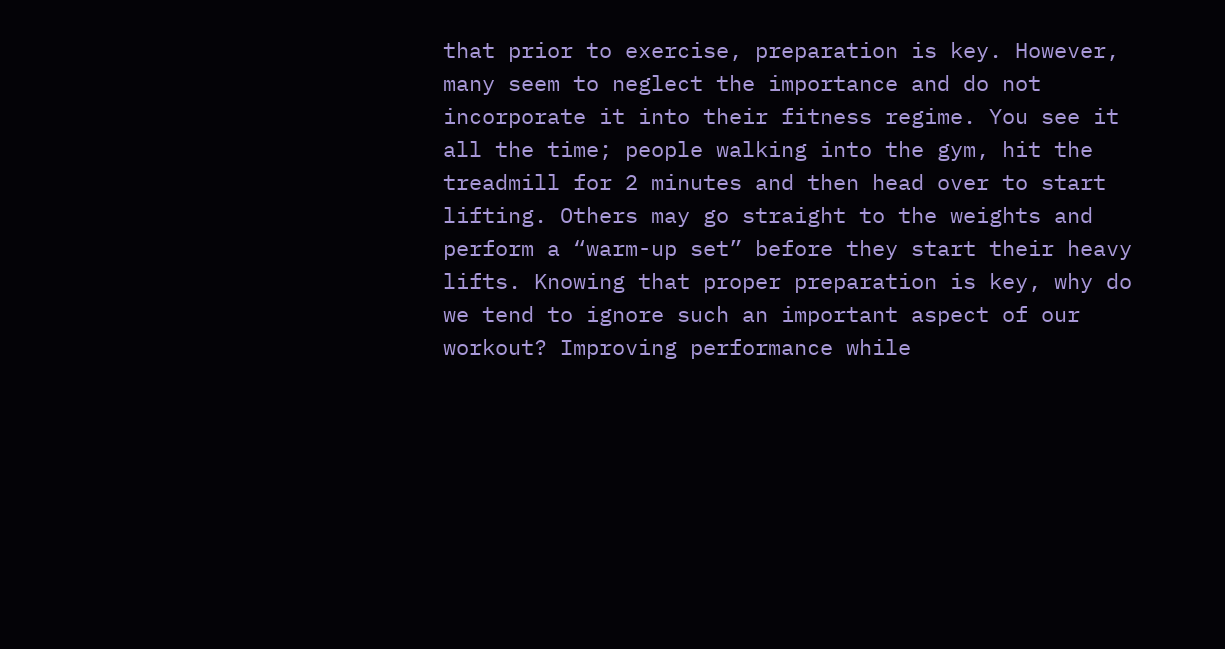that prior to exercise, preparation is key. However, many seem to neglect the importance and do not incorporate it into their fitness regime. You see it all the time; people walking into the gym, hit the treadmill for 2 minutes and then head over to start lifting. Others may go straight to the weights and perform a “warm-up set” before they start their heavy lifts. Knowing that proper preparation is key, why do we tend to ignore such an important aspect of our workout? Improving performance while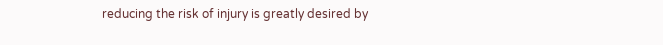reducing the risk of injury is greatly desired by